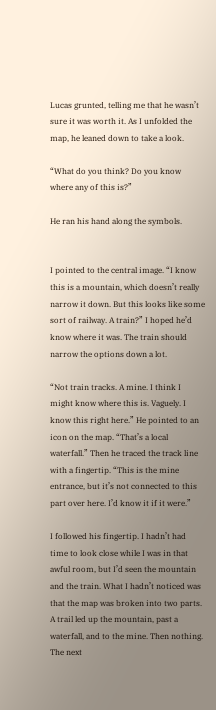Lucas grunted, telling me that he wasn’t sure it was worth it. As I unfolded the map, he leaned down to take a look.

“What do you think? Do you know where any of this is?”

He ran his hand along the symbols.


I pointed to the central image. “I know this is a mountain, which doesn’t really narrow it down. But this looks like some sort of railway. A train?” I hoped he’d know where it was. The train should narrow the options down a lot.

“Not train tracks. A mine. I think I might know where this is. Vaguely. I know this right here.” He pointed to an icon on the map. “That’s a local waterfall.” Then he traced the track line with a fingertip. “This is the mine entrance, but it’s not connected to this part over here. I’d know it if it were.”

I followed his fingertip. I hadn’t had time to look close while I was in that awful room, but I’d seen the mountain and the train. What I hadn’t noticed was that the map was broken into two parts. A trail led up the mountain, past a waterfall, and to the mine. Then nothing. The next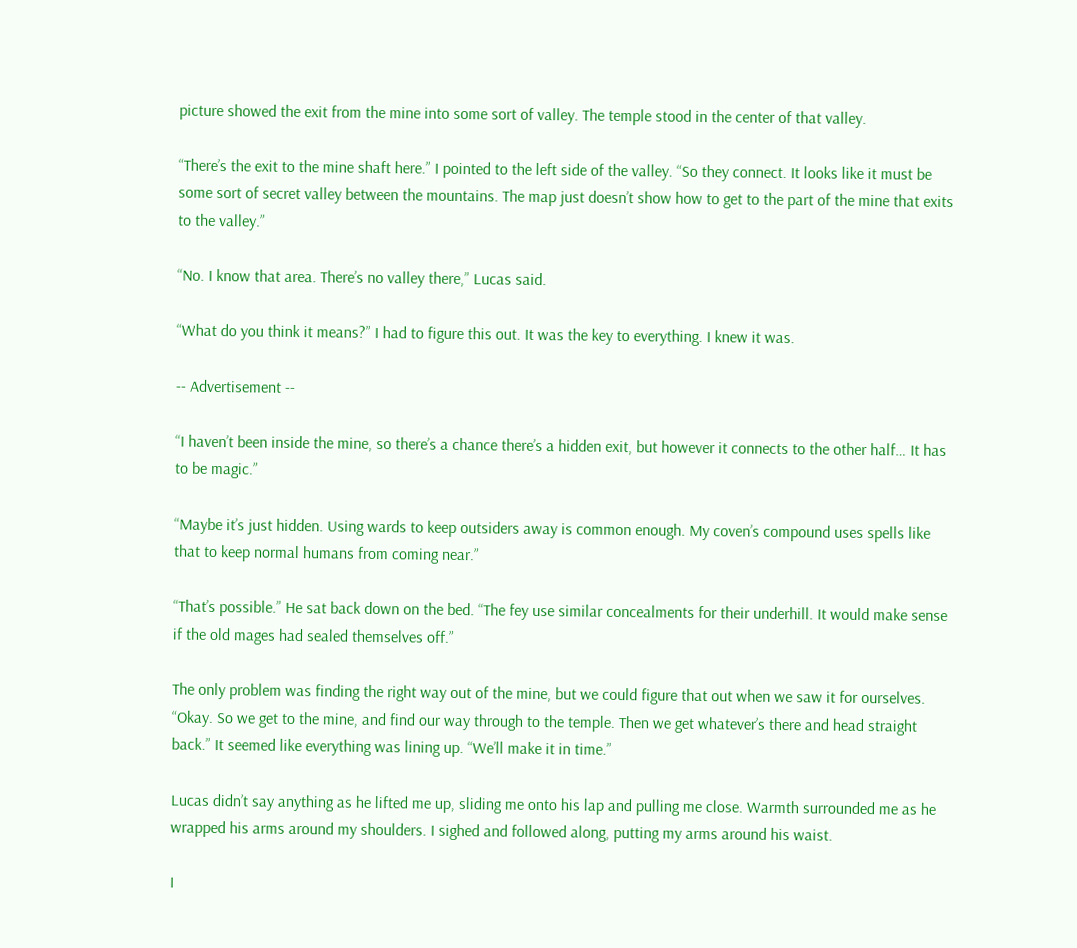picture showed the exit from the mine into some sort of valley. The temple stood in the center of that valley.

“There’s the exit to the mine shaft here.” I pointed to the left side of the valley. “So they connect. It looks like it must be some sort of secret valley between the mountains. The map just doesn’t show how to get to the part of the mine that exits to the valley.”

“No. I know that area. There’s no valley there,” Lucas said.

“What do you think it means?” I had to figure this out. It was the key to everything. I knew it was.

-- Advertisement --

“I haven’t been inside the mine, so there’s a chance there’s a hidden exit, but however it connects to the other half… It has to be magic.”

“Maybe it’s just hidden. Using wards to keep outsiders away is common enough. My coven’s compound uses spells like that to keep normal humans from coming near.”

“That’s possible.” He sat back down on the bed. “The fey use similar concealments for their underhill. It would make sense if the old mages had sealed themselves off.”

The only problem was finding the right way out of the mine, but we could figure that out when we saw it for ourselves. “Okay. So we get to the mine, and find our way through to the temple. Then we get whatever’s there and head straight back.” It seemed like everything was lining up. “We’ll make it in time.”

Lucas didn’t say anything as he lifted me up, sliding me onto his lap and pulling me close. Warmth surrounded me as he wrapped his arms around my shoulders. I sighed and followed along, putting my arms around his waist.

I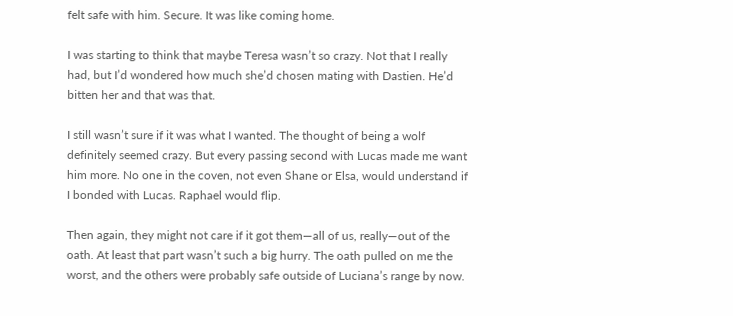felt safe with him. Secure. It was like coming home.

I was starting to think that maybe Teresa wasn’t so crazy. Not that I really had, but I’d wondered how much she’d chosen mating with Dastien. He’d bitten her and that was that.

I still wasn’t sure if it was what I wanted. The thought of being a wolf definitely seemed crazy. But every passing second with Lucas made me want him more. No one in the coven, not even Shane or Elsa, would understand if I bonded with Lucas. Raphael would flip.

Then again, they might not care if it got them—all of us, really—out of the oath. At least that part wasn’t such a big hurry. The oath pulled on me the worst, and the others were probably safe outside of Luciana’s range by now.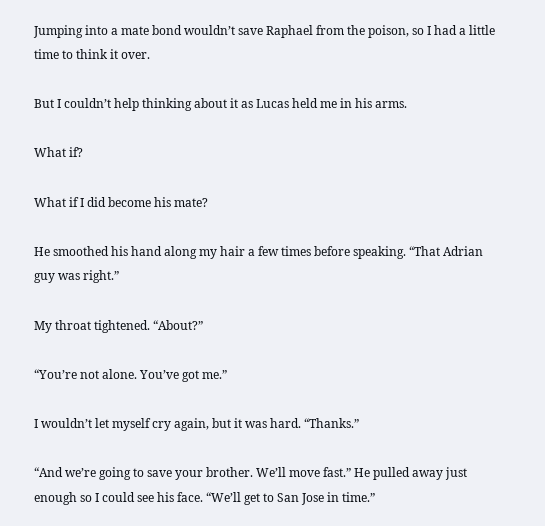Jumping into a mate bond wouldn’t save Raphael from the poison, so I had a little time to think it over.

But I couldn’t help thinking about it as Lucas held me in his arms.

What if?

What if I did become his mate?

He smoothed his hand along my hair a few times before speaking. “That Adrian guy was right.”

My throat tightened. “About?”

“You’re not alone. You’ve got me.”

I wouldn’t let myself cry again, but it was hard. “Thanks.”

“And we’re going to save your brother. We’ll move fast.” He pulled away just enough so I could see his face. “We’ll get to San Jose in time.”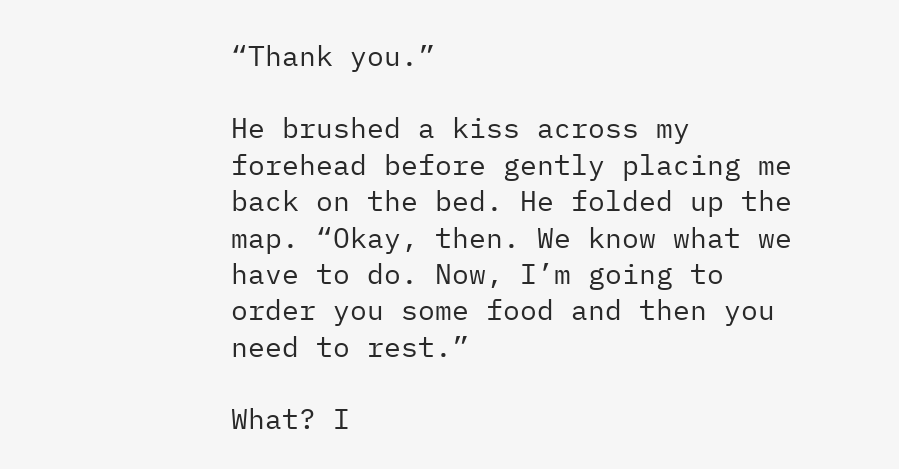“Thank you.”

He brushed a kiss across my forehead before gently placing me back on the bed. He folded up the map. “Okay, then. We know what we have to do. Now, I’m going to order you some food and then you need to rest.”

What? I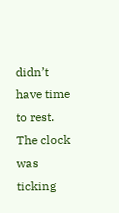didn’t have time to rest. The clock was ticking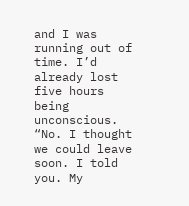and I was running out of time. I’d already lost five hours being unconscious. “No. I thought we could leave soon. I told you. My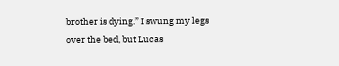brother is dying.” I swung my legs over the bed, but Lucas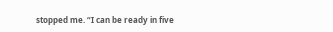stopped me. “I can be ready in five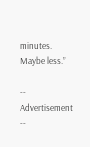minutes. Maybe less.”

-- Advertisement --